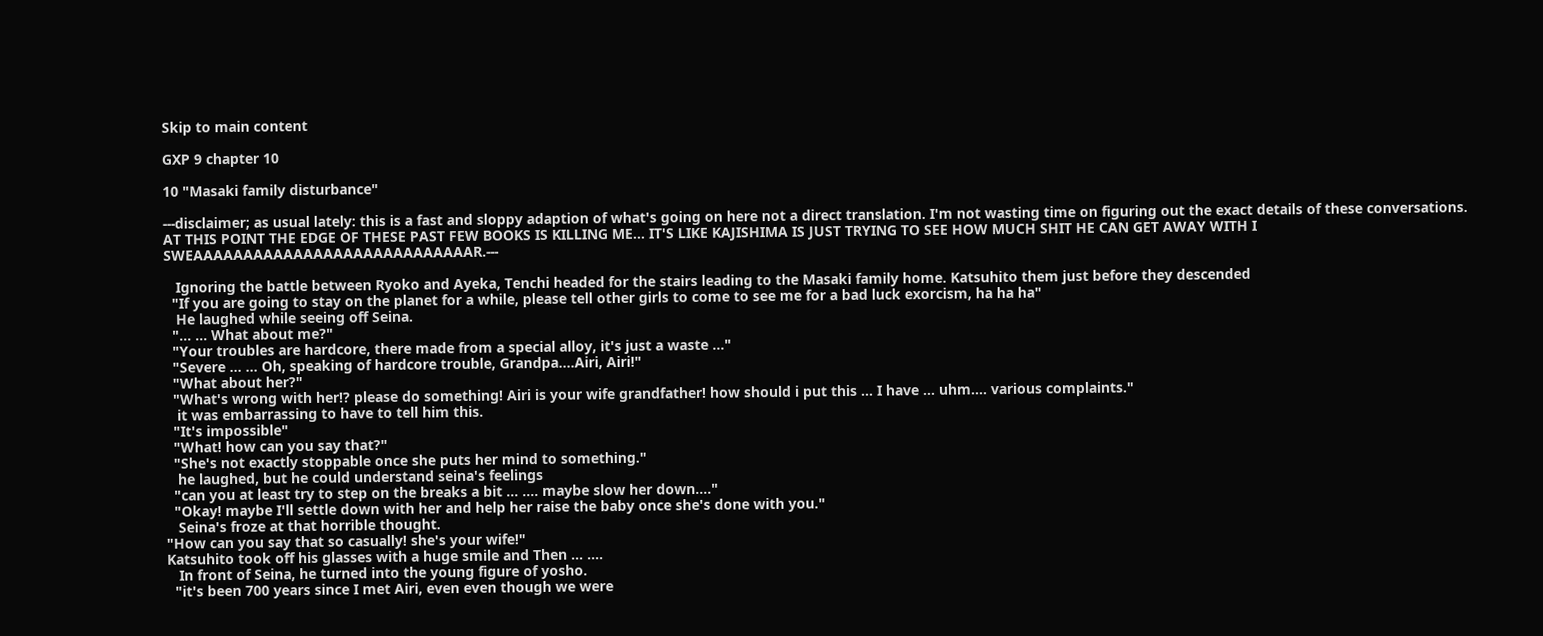Skip to main content

GXP 9 chapter 10

10 "Masaki family disturbance"

---disclaimer; as usual lately: this is a fast and sloppy adaption of what's going on here not a direct translation. I'm not wasting time on figuring out the exact details of these conversations. AT THIS POINT THE EDGE OF THESE PAST FEW BOOKS IS KILLING ME... IT'S LIKE KAJISHIMA IS JUST TRYING TO SEE HOW MUCH SHIT HE CAN GET AWAY WITH I SWEAAAAAAAAAAAAAAAAAAAAAAAAAAAAR.---

   Ignoring the battle between Ryoko and Ayeka, Tenchi headed for the stairs leading to the Masaki family home. Katsuhito them just before they descended
  "If you are going to stay on the planet for a while, please tell other girls to come to see me for a bad luck exorcism, ha ha ha"
   He laughed while seeing off Seina.
  "... ... What about me?"
  "Your troubles are hardcore, there made from a special alloy, it's just a waste ..."
  "Severe ... ... Oh, speaking of hardcore trouble, Grandpa....Airi, Airi!"
  "What about her?"
  "What's wrong with her!? please do something! Airi is your wife grandfather! how should i put this ... I have ... uhm.... various complaints."
   it was embarrassing to have to tell him this.
  "It's impossible"
  "What! how can you say that?"
  "She's not exactly stoppable once she puts her mind to something."
   he laughed, but he could understand seina's feelings
  "can you at least try to step on the breaks a bit ... .... maybe slow her down...."
  "Okay! maybe I'll settle down with her and help her raise the baby once she's done with you."
   Seina's froze at that horrible thought.
"How can you say that so casually! she's your wife!"
Katsuhito took off his glasses with a huge smile and Then ... ....
   In front of Seina, he turned into the young figure of yosho.
  "it's been 700 years since I met Airi, even even though we were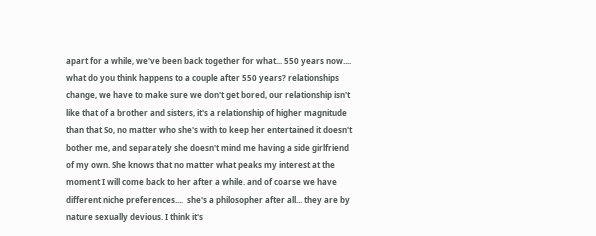apart for a while, we've been back together for what... 550 years now.... what do you think happens to a couple after 550 years? relationships change, we have to make sure we don't get bored, our relationship isn't like that of a brother and sisters, it's a relationship of higher magnitude than that So, no matter who she's with to keep her entertained it doesn't bother me, and separately she doesn't mind me having a side girlfriend of my own. She knows that no matter what peaks my interest at the moment I will come back to her after a while. and of coarse we have different niche preferences....  she's a philosopher after all... they are by nature sexually devious. I think it's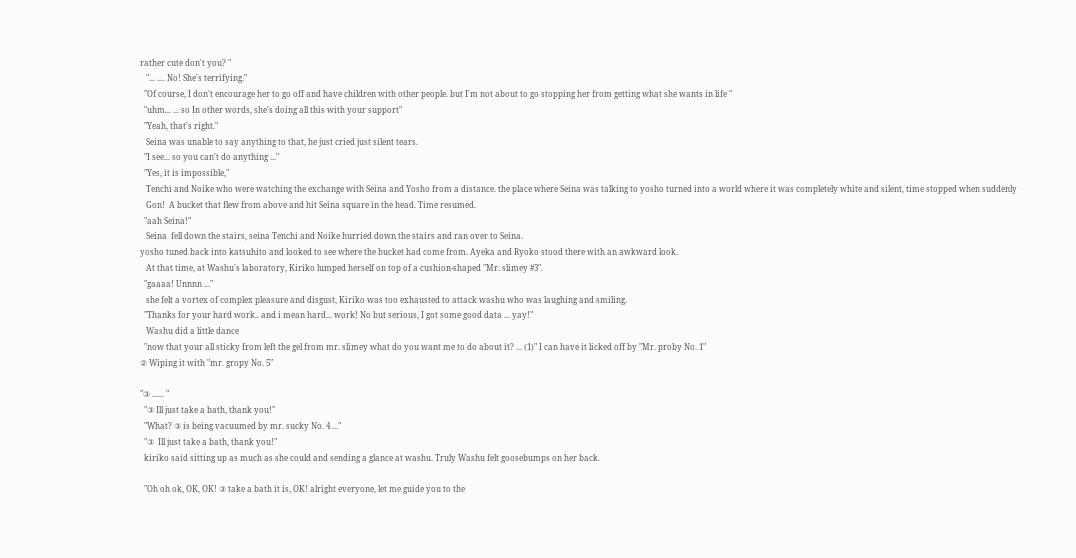rather cute don't you? "
   "... .... No! She's terrifying."
  "Of course, I don't encourage her to go off and have children with other people. but I'm not about to go stopping her from getting what she wants in life "
  "uhm... ... so In other words, she's doing all this with your support"
  "Yeah, that's right."
   Seina was unable to say anything to that, he just cried just silent tears.
  "I see... so you can't do anything ..."
  "Yes, it is impossible,"
   Tenchi and Noike who were watching the exchange with Seina and Yosho from a distance. the place where Seina was talking to yosho turned into a world where it was completely white and silent, time stopped when suddenly
   Gon!  A bucket that flew from above and hit Seina square in the head. Time resumed.
  "aah Seina!"
   Seina  fell down the stairs, seina Tenchi and Noike hurried down the stairs and ran over to Seina.
yosho tuned back into katsuhito and looked to see where the bucket had come from. Ayeka and Ryoko stood there with an awkward look.
   At that time, at Washu's laboratory, Kiriko lumped herself on top of a cushion-shaped "Mr. slimey #3".
  "gaaaa! Unnnn ..."
   she felt a vortex of complex pleasure and disgust, Kiriko was too exhausted to attack washu who was laughing and smiling.
  "Thanks for your hard work.. and i mean hard... work! No but serious, I got some good data ... yay!"
   Washu did a little dance
  "now that your all sticky from left the gel from mr. slimey what do you want me to do about it? ... (1)" I can have it licked off by "Mr. proby No. 1"
② Wiping it with "mr. gropy No. 5"

"③ ...... "
  "③ Ill just take a bath, thank you!"
  "What? ③ is being vacuumed by mr. sucky No. 4 ..."
  "③  Ill just take a bath, thank you!"
  kiriko said sitting up as much as she could and sending a glance at washu. Truly Washu felt goosebumps on her back.

  "Oh oh ok, OK, OK! ③ take a bath it is, OK! alright everyone, let me guide you to the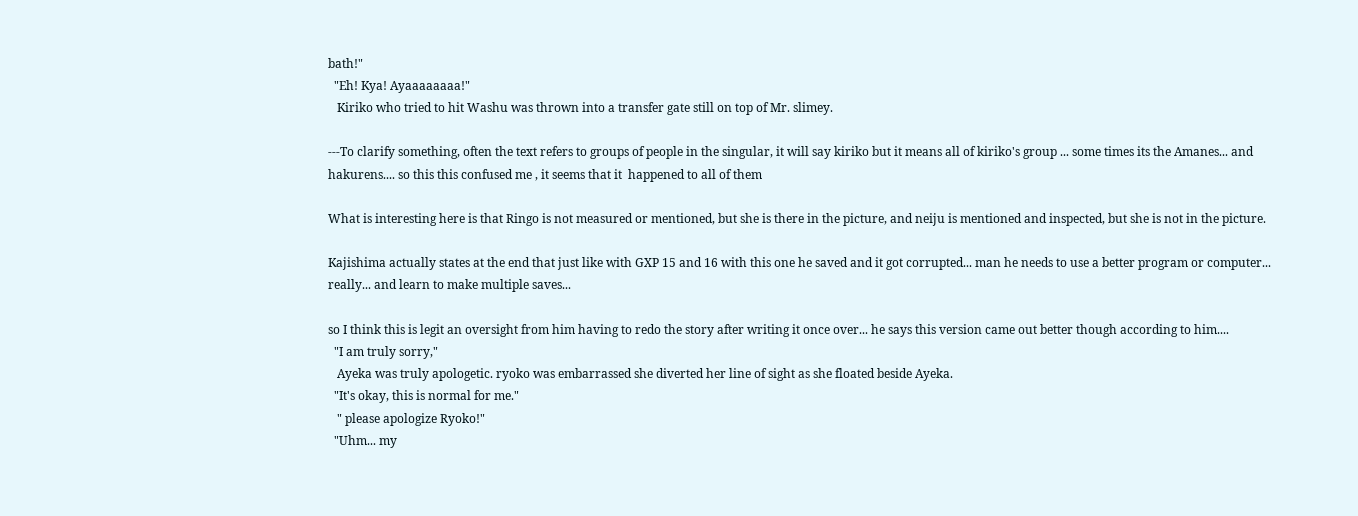bath!"
  "Eh! Kya! Ayaaaaaaaa!"
   Kiriko who tried to hit Washu was thrown into a transfer gate still on top of Mr. slimey.

---To clarify something, often the text refers to groups of people in the singular, it will say kiriko but it means all of kiriko's group ... some times its the Amanes... and hakurens.... so this this confused me , it seems that it  happened to all of them

What is interesting here is that Ringo is not measured or mentioned, but she is there in the picture, and neiju is mentioned and inspected, but she is not in the picture.

Kajishima actually states at the end that just like with GXP 15 and 16 with this one he saved and it got corrupted... man he needs to use a better program or computer... really... and learn to make multiple saves...

so I think this is legit an oversight from him having to redo the story after writing it once over... he says this version came out better though according to him....
  "I am truly sorry,"
   Ayeka was truly apologetic. ryoko was embarrassed she diverted her line of sight as she floated beside Ayeka.
  "It's okay, this is normal for me."
   " please apologize Ryoko!"
  "Uhm... my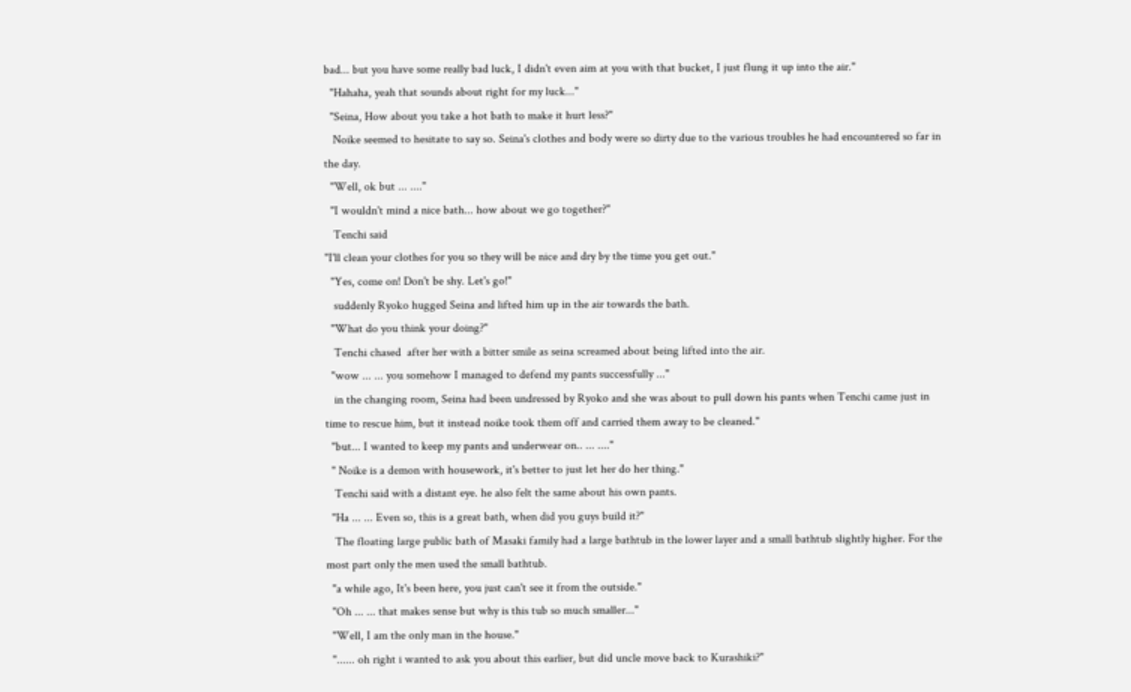bad... but you have some really bad luck, I didn't even aim at you with that bucket, I just flung it up into the air."
  "Hahaha, yeah that sounds about right for my luck..."
  "Seina, How about you take a hot bath to make it hurt less?"
   Noike seemed to hesitate to say so. Seina's clothes and body were so dirty due to the various troubles he had encountered so far in the day.
  "Well, ok but ... ...."
  "I wouldn't mind a nice bath... how about we go together?"
   Tenchi said
"I'll clean your clothes for you so they will be nice and dry by the time you get out."
  "Yes, come on! Don't be shy. Let's go!"
   suddenly Ryoko hugged Seina and lifted him up in the air towards the bath.
  "What do you think your doing?"
   Tenchi chased  after her with a bitter smile as seina screamed about being lifted into the air.
  "wow ... ... you somehow I managed to defend my pants successfully ..."
   in the changing room, Seina had been undressed by Ryoko and she was about to pull down his pants when Tenchi came just in time to rescue him, but it instead noike took them off and carried them away to be cleaned."
  "but... I wanted to keep my pants and underwear on.. ... ...."
  " Noike is a demon with housework, it's better to just let her do her thing."
   Tenchi said with a distant eye. he also felt the same about his own pants.
  "Ha ... ... Even so, this is a great bath, when did you guys build it?"
   The floating large public bath of Masaki family had a large bathtub in the lower layer and a small bathtub slightly higher. For the most part only the men used the small bathtub.
  "a while ago, It's been here, you just can't see it from the outside."
  "Oh ... ... that makes sense but why is this tub so much smaller..."
  "Well, I am the only man in the house."
  "...... oh right i wanted to ask you about this earlier, but did uncle move back to Kurashiki?"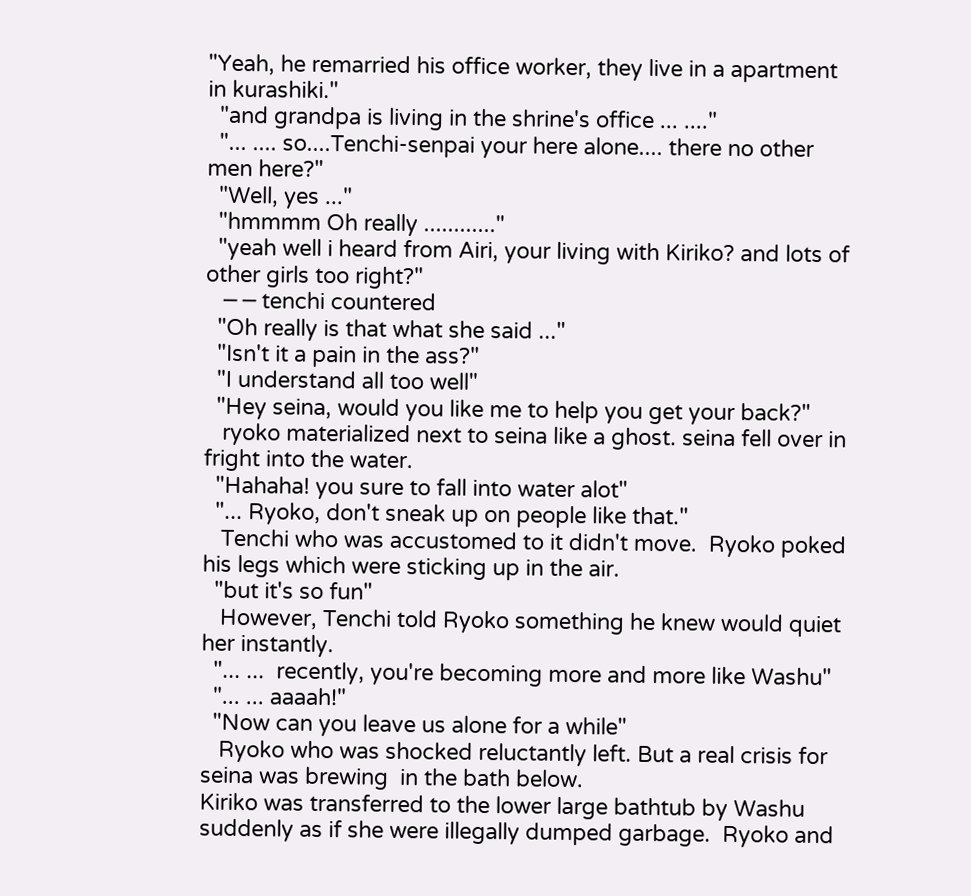"Yeah, he remarried his office worker, they live in a apartment in kurashiki."
  "and grandpa is living in the shrine's office ... ...."
  "... .... so....Tenchi-senpai your here alone.... there no other men here?"
  "Well, yes ..."
  "hmmmm Oh really ............"
  "yeah well i heard from Airi, your living with Kiriko? and lots of other girls too right?"
   ─ ─ tenchi countered
  "Oh really is that what she said ..."
  "Isn't it a pain in the ass?"
  "I understand all too well"
  "Hey seina, would you like me to help you get your back?"
   ryoko materialized next to seina like a ghost. seina fell over in fright into the water.
  "Hahaha! you sure to fall into water alot"
  "... Ryoko, don't sneak up on people like that."
   Tenchi who was accustomed to it didn't move.  Ryoko poked his legs which were sticking up in the air.
  "but it's so fun"
   However, Tenchi told Ryoko something he knew would quiet her instantly.
  "... ...  recently, you're becoming more and more like Washu"
  "... ... aaaah!"
  "Now can you leave us alone for a while"
   Ryoko who was shocked reluctantly left. But a real crisis for seina was brewing  in the bath below.
Kiriko was transferred to the lower large bathtub by Washu suddenly as if she were illegally dumped garbage.  Ryoko and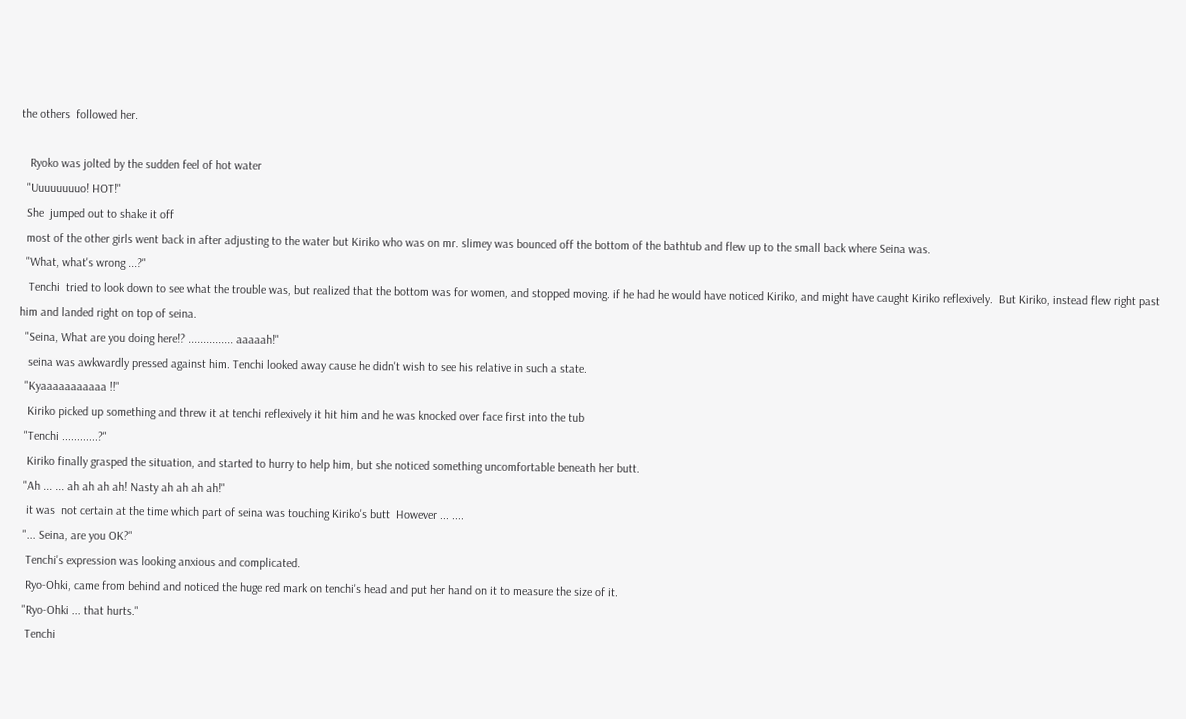the others  followed her.

   Ryoko was jolted by the sudden feel of hot water
  "Uuuuuuuuo! HOT!"
  She  jumped out to shake it off
  most of the other girls went back in after adjusting to the water but Kiriko who was on mr. slimey was bounced off the bottom of the bathtub and flew up to the small back where Seina was.
  "What, what's wrong ...?"
   Tenchi  tried to look down to see what the trouble was, but realized that the bottom was for women, and stopped moving. if he had he would have noticed Kiriko, and might have caught Kiriko reflexively.  But Kiriko, instead flew right past him and landed right on top of seina.
  "Seina, What are you doing here!? ............... aaaaah!"
   seina was awkwardly pressed against him. Tenchi looked away cause he didn't wish to see his relative in such a state.
  "Kyaaaaaaaaaaa !!"
   Kiriko picked up something and threw it at tenchi reflexively it hit him and he was knocked over face first into the tub
  "Tenchi ............?"
   Kiriko finally grasped the situation, and started to hurry to help him, but she noticed something uncomfortable beneath her butt.
  "Ah ... ... ah ah ah ah! Nasty ah ah ah ah!"
   it was  not certain at the time which part of seina was touching Kiriko's butt  However ... ....
  "... Seina, are you OK?"
   Tenchi's expression was looking anxious and complicated.
   Ryo-Ohki, came from behind and noticed the huge red mark on tenchi's head and put her hand on it to measure the size of it.
  "Ryo-Ohki ... that hurts."
   Tenchi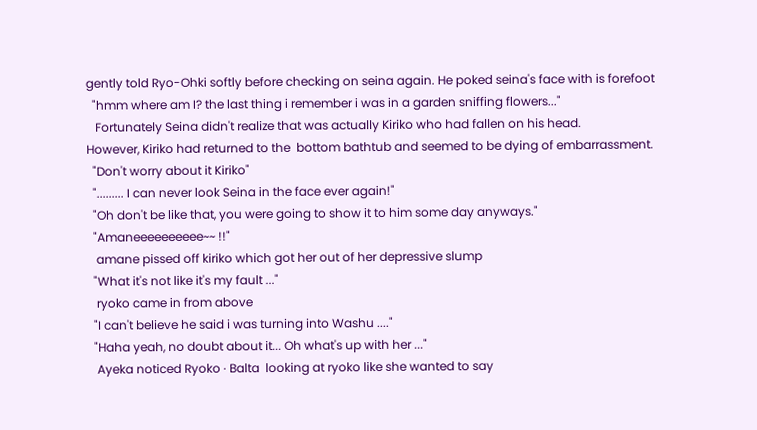gently told Ryo-Ohki softly before checking on seina again. He poked seina's face with is forefoot
  "hmm where am I? the last thing i remember i was in a garden sniffing flowers..."
   Fortunately Seina didn't realize that was actually Kiriko who had fallen on his head.
However, Kiriko had returned to the  bottom bathtub and seemed to be dying of embarrassment.
  "Don't worry about it Kiriko"
  "......... I can never look Seina in the face ever again!"
  "Oh don't be like that, you were going to show it to him some day anyways."
  "Amaneeeeeeeeee~~ !!"
   amane pissed off kiriko which got her out of her depressive slump
  "What it's not like it's my fault ..."
   ryoko came in from above
  "I can't believe he said i was turning into Washu ...."
  "Haha yeah, no doubt about it... Oh what's up with her ..."
   Ayeka noticed Ryoko · Balta  looking at ryoko like she wanted to say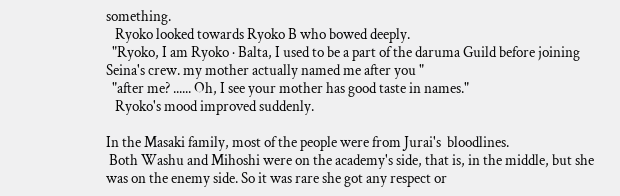something.
   Ryoko looked towards Ryoko B who bowed deeply.
  "Ryoko, I am Ryoko · Balta, I used to be a part of the daruma Guild before joining Seina's crew. my mother actually named me after you "
  "after me? ...... Oh, I see your mother has good taste in names."
   Ryoko's mood improved suddenly.

In the Masaki family, most of the people were from Jurai's  bloodlines.
 Both Washu and Mihoshi were on the academy's side, that is, in the middle, but she was on the enemy side. So it was rare she got any respect or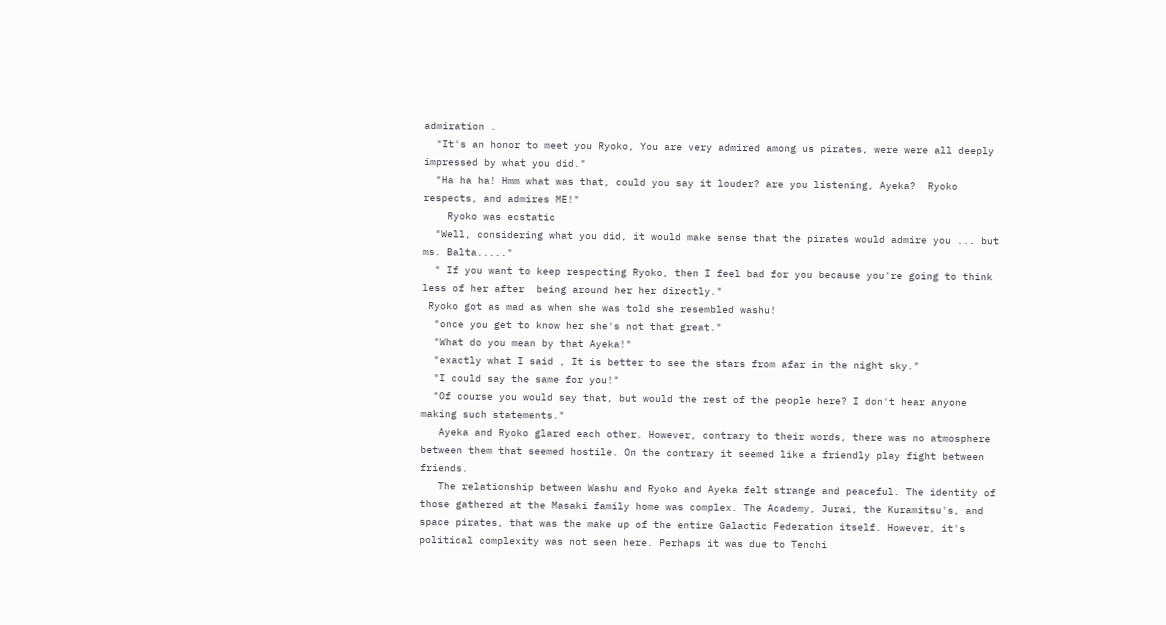admiration .
  "It's an honor to meet you Ryoko, You are very admired among us pirates, were were all deeply impressed by what you did."
  "Ha ha ha! Hmm what was that, could you say it louder? are you listening, Ayeka?  Ryoko respects, and admires ME!"
    Ryoko was ecstatic
  "Well, considering what you did, it would make sense that the pirates would admire you ... but  ms. Balta....."
  " If you want to keep respecting Ryoko, then I feel bad for you because you're going to think less of her after  being around her her directly."
 Ryoko got as mad as when she was told she resembled washu!
  "once you get to know her she's not that great."
  "What do you mean by that Ayeka!"
  "exactly what I said , It is better to see the stars from afar in the night sky."
  "I could say the same for you!"
  "Of course you would say that, but would the rest of the people here? I don't hear anyone making such statements."
   Ayeka and Ryoko glared each other. However, contrary to their words, there was no atmosphere between them that seemed hostile. On the contrary it seemed like a friendly play fight between friends.
   The relationship between Washu and Ryoko and Ayeka felt strange and peaceful. The identity of those gathered at the Masaki family home was complex. The Academy, Jurai, the Kuramitsu's, and space pirates, that was the make up of the entire Galactic Federation itself. However, it's political complexity was not seen here. Perhaps it was due to Tenchi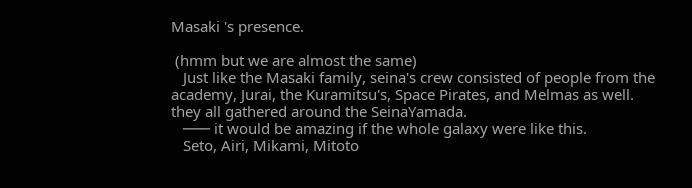Masaki 's presence.

 (hmm but we are almost the same)
   Just like the Masaki family, seina's crew consisted of people from the academy, Jurai, the Kuramitsu's, Space Pirates, and Melmas as well. they all gathered around the SeinaYamada.
   ─── it would be amazing if the whole galaxy were like this.
   Seto, Airi, Mikami, Mitoto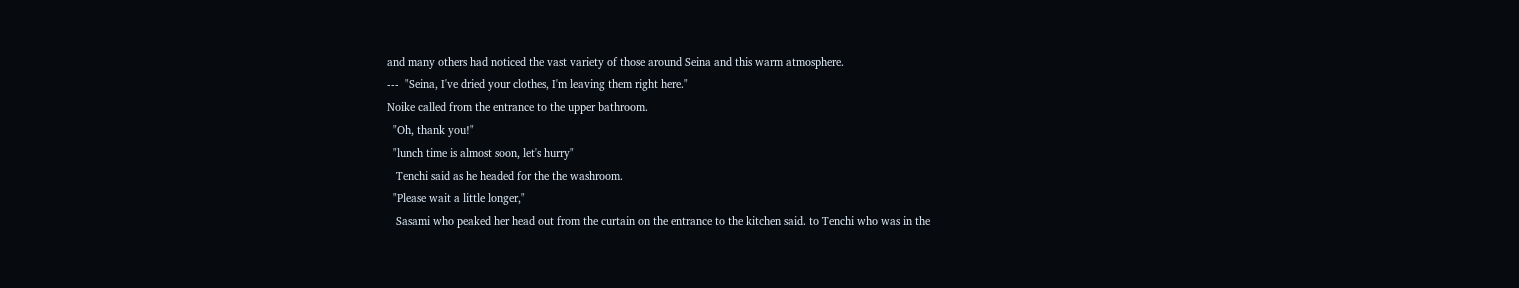and many others had noticed the vast variety of those around Seina and this warm atmosphere.
---  "Seina, I've dried your clothes, I'm leaving them right here."
Noike called from the entrance to the upper bathroom.
  "Oh, thank you!"
  "lunch time is almost soon, let's hurry"
   Tenchi said as he headed for the the washroom.
  "Please wait a little longer,"
   Sasami who peaked her head out from the curtain on the entrance to the kitchen said. to Tenchi who was in the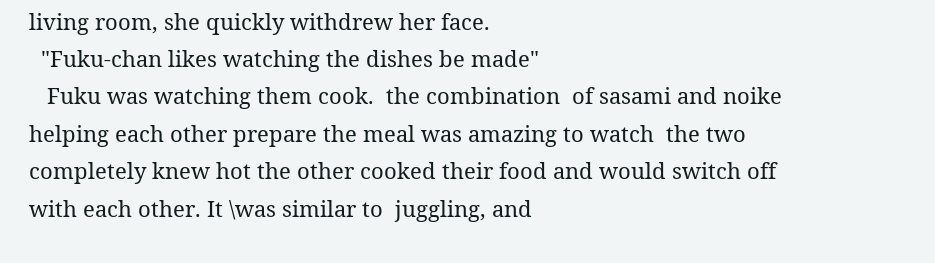living room, she quickly withdrew her face.
  "Fuku-chan likes watching the dishes be made"
   Fuku was watching them cook.  the combination  of sasami and noike helping each other prepare the meal was amazing to watch  the two completely knew hot the other cooked their food and would switch off with each other. It \was similar to  juggling, and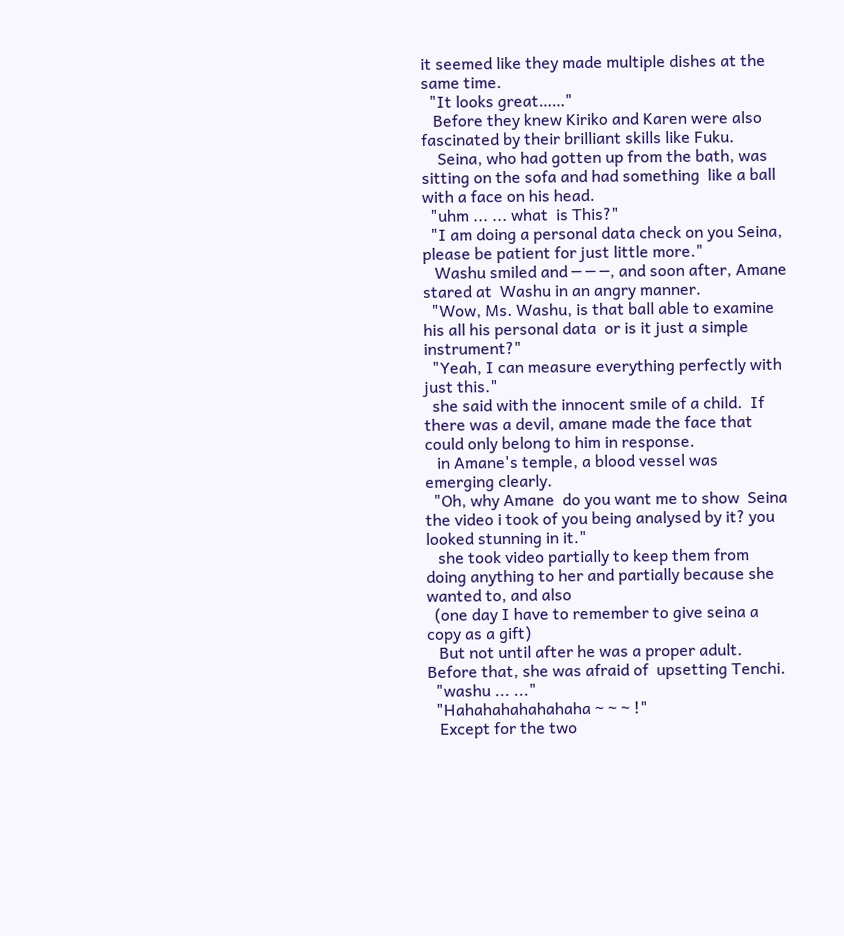it seemed like they made multiple dishes at the same time.
  "It looks great……"
   Before they knew Kiriko and Karen were also fascinated by their brilliant skills like Fuku.
    Seina, who had gotten up from the bath, was sitting on the sofa and had something  like a ball with a face on his head.
  "uhm ... ... what  is This?"
  "I am doing a personal data check on you Seina,  please be patient for just little more."
   Washu smiled and ─ ─ ─, and soon after, Amane  stared at  Washu in an angry manner.
  "Wow, Ms. Washu, is that ball able to examine his all his personal data  or is it just a simple instrument?"
  "Yeah, I can measure everything perfectly with just this."
  she said with the innocent smile of a child.  If there was a devil, amane made the face that could only belong to him in response.
   in Amane's temple, a blood vessel was emerging clearly.
  "Oh, why Amane  do you want me to show  Seina the video i took of you being analysed by it? you looked stunning in it."
   she took video partially to keep them from doing anything to her and partially because she wanted to, and also
  (one day I have to remember to give seina a copy as a gift)
   But not until after he was a proper adult. Before that, she was afraid of  upsetting Tenchi.
  "washu ... ..."
  "Hahahahahahahaha ~ ~ ~ !"
   Except for the two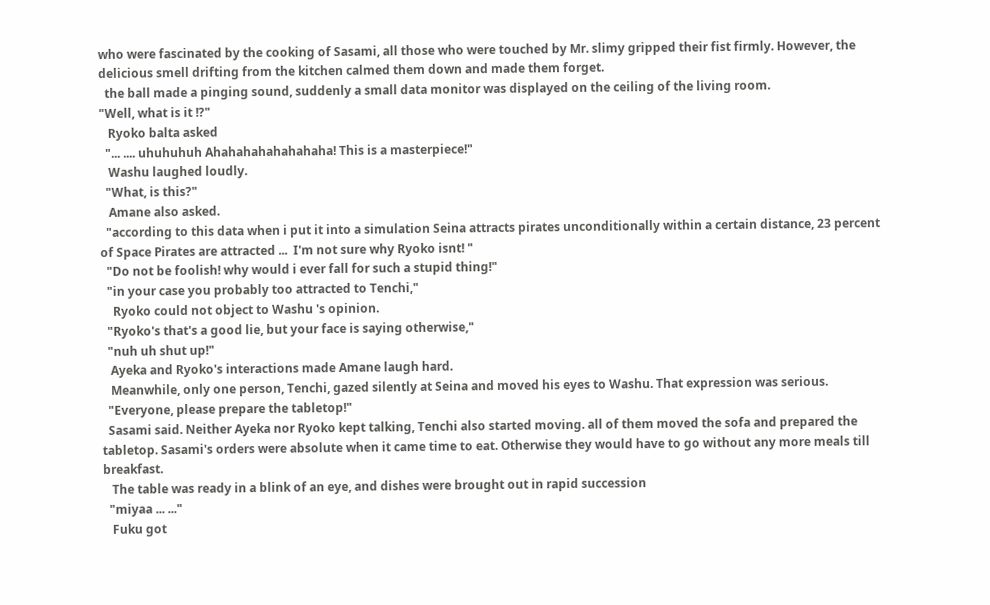who were fascinated by the cooking of Sasami, all those who were touched by Mr. slimy gripped their fist firmly. However, the delicious smell drifting from the kitchen calmed them down and made them forget.
  the ball made a pinging sound, suddenly a small data monitor was displayed on the ceiling of the living room.
"Well, what is it !?"
   Ryoko balta asked
  "... .... uhuhuhuh Ahahahahahahahaha! This is a masterpiece!"
   Washu laughed loudly.
  "What, is this?"
   Amane also asked.
  "according to this data when i put it into a simulation Seina attracts pirates unconditionally within a certain distance, 23 percent of Space Pirates are attracted ...  I'm not sure why Ryoko isnt! "
  "Do not be foolish! why would i ever fall for such a stupid thing!"
  "in your case you probably too attracted to Tenchi,"
    Ryoko could not object to Washu 's opinion.
  "Ryoko's that's a good lie, but your face is saying otherwise,"
  "nuh uh shut up!"
   Ayeka and Ryoko's interactions made Amane laugh hard.
   Meanwhile, only one person, Tenchi, gazed silently at Seina and moved his eyes to Washu. That expression was serious.
  "Everyone, please prepare the tabletop!"
  Sasami said. Neither Ayeka nor Ryoko kept talking, Tenchi also started moving. all of them moved the sofa and prepared the tabletop. Sasami's orders were absolute when it came time to eat. Otherwise they would have to go without any more meals till breakfast.
   The table was ready in a blink of an eye, and dishes were brought out in rapid succession
  "miyaa ... ..."
   Fuku got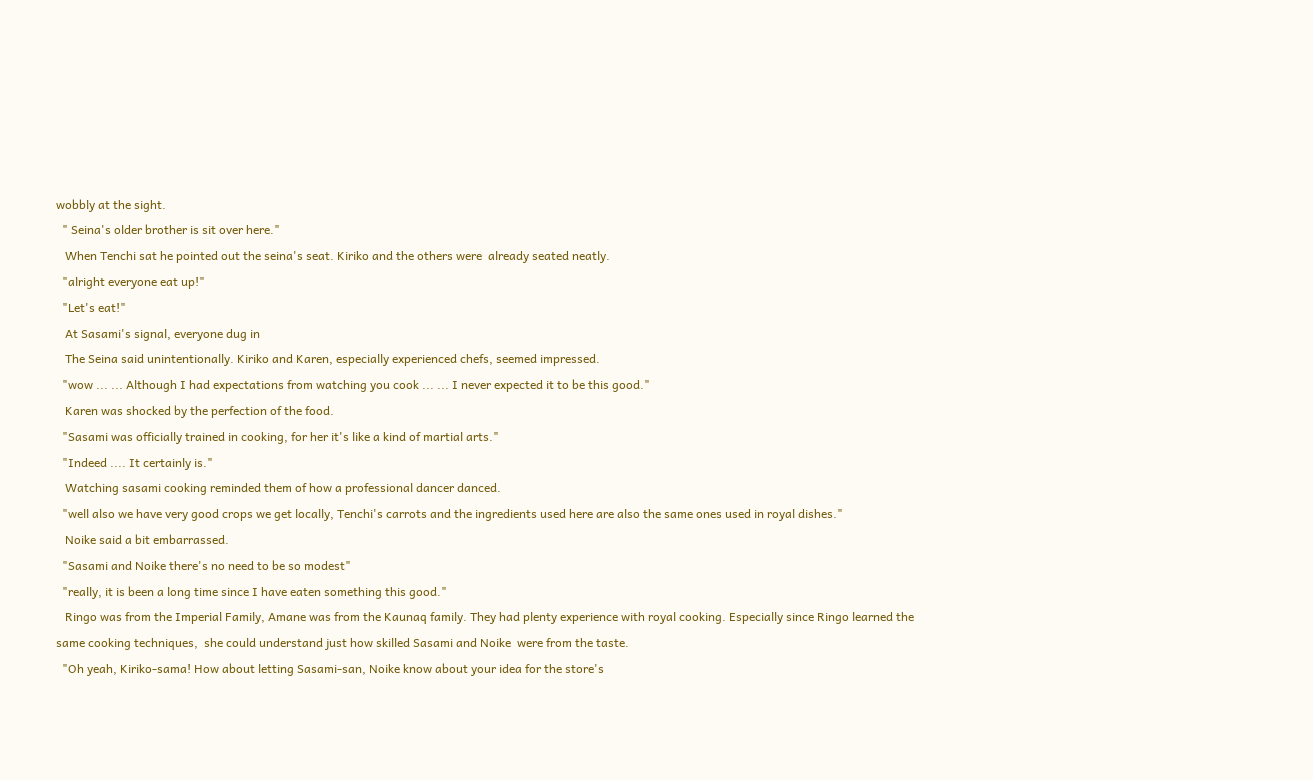wobbly at the sight.
  " Seina's older brother is sit over here."
   When Tenchi sat he pointed out the seina's seat. Kiriko and the others were  already seated neatly.
  "alright everyone eat up!"
  "Let's eat!"
   At Sasami's signal, everyone dug in
   The Seina said unintentionally. Kiriko and Karen, especially experienced chefs, seemed impressed.
  "wow ... ... Although I had expectations from watching you cook ... ... I never expected it to be this good."
   Karen was shocked by the perfection of the food.
  "Sasami was officially trained in cooking, for her it's like a kind of martial arts."
  "Indeed .... It certainly is."
   Watching sasami cooking reminded them of how a professional dancer danced.
  "well also we have very good crops we get locally, Tenchi's carrots and the ingredients used here are also the same ones used in royal dishes."
   Noike said a bit embarrassed.
  "Sasami and Noike there's no need to be so modest"
  "really, it is been a long time since I have eaten something this good."
   Ringo was from the Imperial Family, Amane was from the Kaunaq family. They had plenty experience with royal cooking. Especially since Ringo learned the same cooking techniques,  she could understand just how skilled Sasami and Noike  were from the taste.
  "Oh yeah, Kiriko-sama! How about letting Sasami-san, Noike know about your idea for the store's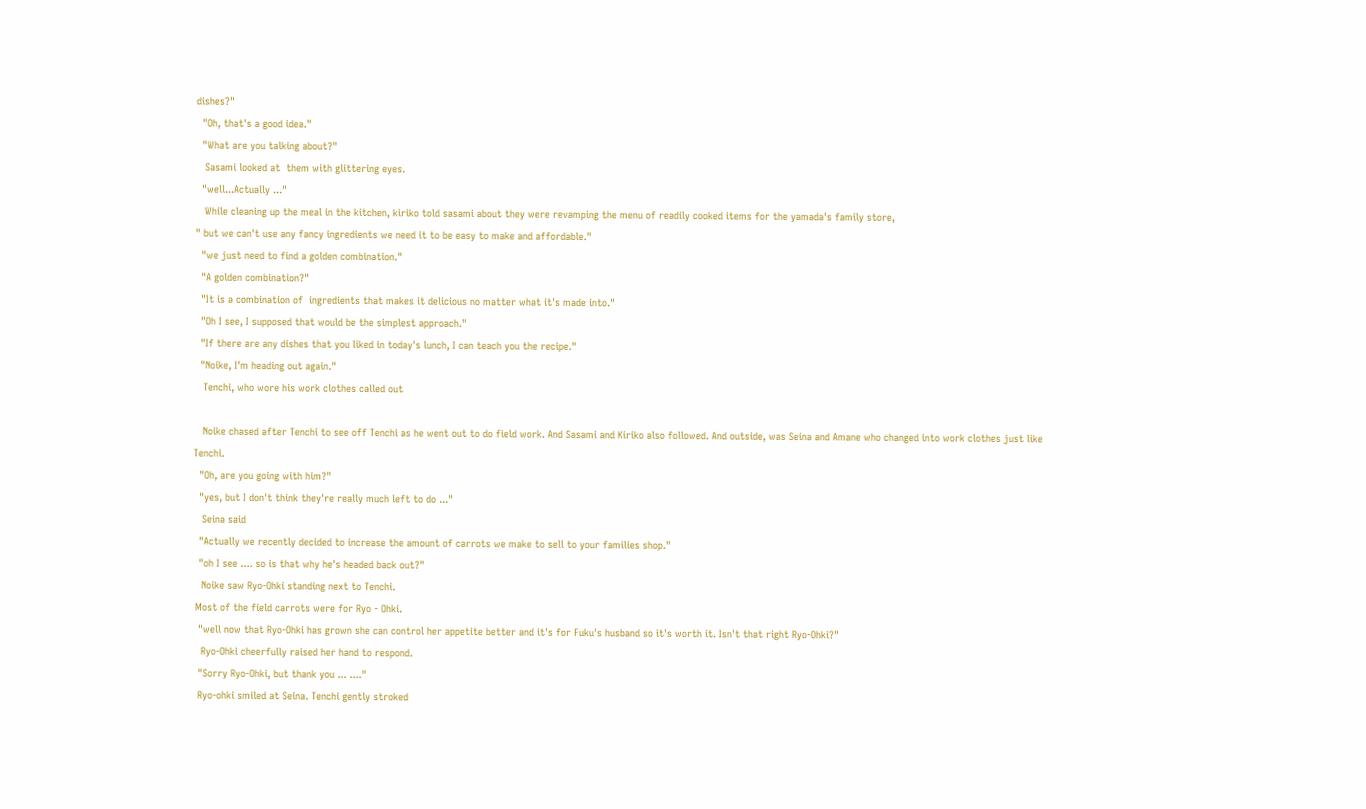dishes?"
  "Oh, that's a good idea."
  "What are you talking about?"
   Sasami looked at  them with glittering eyes.
  "well...Actually ..."
   While cleaning up the meal in the kitchen, kiriko told sasami about they were revamping the menu of readily cooked items for the yamada's family store,
" but we can't use any fancy ingredients we need it to be easy to make and affordable."
  "we just need to find a golden combination."
  "A golden combination?"
  "It is a combination of  ingredients that makes it delicious no matter what it's made into."
  "Oh I see, I supposed that would be the simplest approach."
  "If there are any dishes that you liked in today's lunch, I can teach you the recipe."
  "Noike, I'm heading out again."
   Tenchi, who wore his work clothes called out

   Noike chased after Tenchi to see off Tenchi as he went out to do field work. And Sasami and Kiriko also followed. And outside, was Seina and Amane who changed into work clothes just like Tenchi.
  "Oh, are you going with him?"
  "yes, but I don't think they're really much left to do ..."
   Seina said
  "Actually we recently decided to increase the amount of carrots we make to sell to your families shop."
  "oh I see .... so is that why he's headed back out?"
   Noike saw Ryo-Ohki standing next to Tenchi.
 Most of the field carrots were for Ryo - Ohki.
  "well now that Ryo-Ohki has grown she can control her appetite better and it's for Fuku's husband so it's worth it. Isn't that right Ryo-Ohki?"
   Ryo-Ohki cheerfully raised her hand to respond.
  "Sorry Ryo-Ohki, but thank you ... ...."
  Ryo-ohki smiled at Seina. Tenchi gently stroked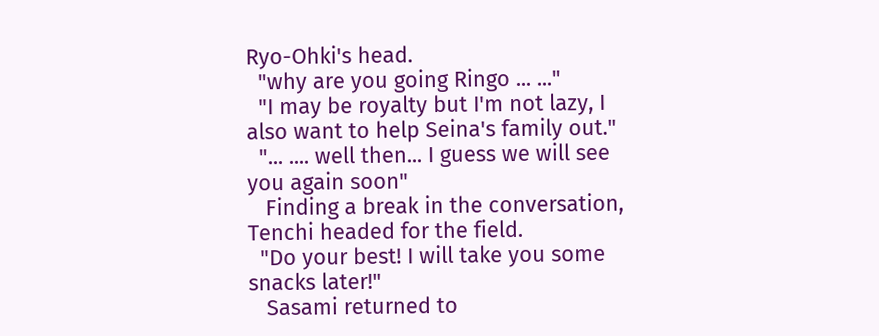Ryo-Ohki's head.
  "why are you going Ringo ... ..."
  "I may be royalty but I'm not lazy, I also want to help Seina's family out."
  "... .... well then... I guess we will see you again soon"
   Finding a break in the conversation, Tenchi headed for the field.
  "Do your best! I will take you some snacks later!"
   Sasami returned to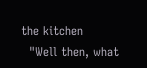the kitchen
  "Well then, what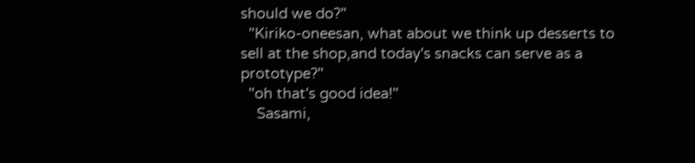should we do?"
  "Kiriko-oneesan, what about we think up desserts to sell at the shop,and today's snacks can serve as a prototype?"
  "oh that's good idea!"
    Sasami,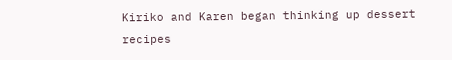Kiriko and Karen began thinking up dessert recipes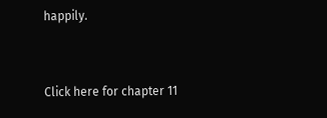happily.


Click here for chapter 11